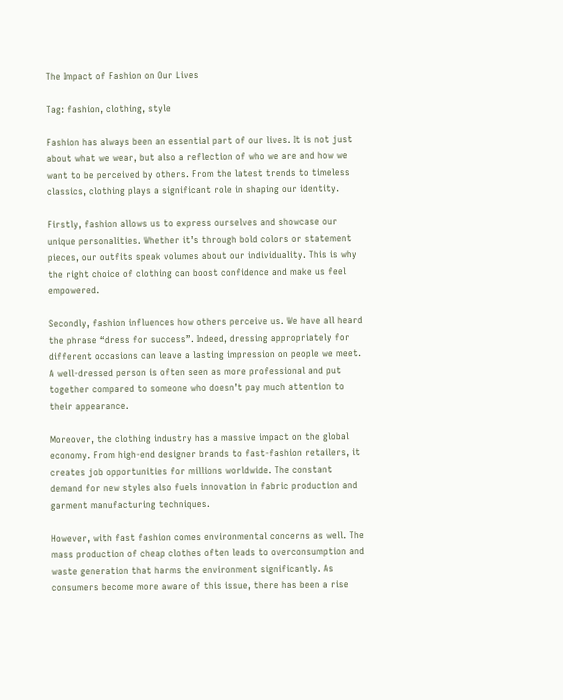The Impact of Fashion on Our Lives

Tag: fashion, clothing, style

Fashion has always been an essential part of our lives. It is not just about what we wear, but also a reflection of who we are and how we want to be perceived by others. From the latest trends to timeless classics, clothing plays a significant role in shaping our identity.

Firstly, fashion allows us to express ourselves and showcase our unique personalities. Whether it’s through bold colors or statement pieces, our outfits speak volumes about our individuality. This is why the right choice of clothing can boost confidence and make us feel empowered.

Secondly, fashion influences how others perceive us. We have all heard the phrase “dress for success”. Indeed, dressing appropriately for different occasions can leave a lasting impression on people we meet. A well-dressed person is often seen as more professional and put together compared to someone who doesn’t pay much attention to their appearance.

Moreover, the clothing industry has a massive impact on the global economy. From high-end designer brands to fast-fashion retailers, it creates job opportunities for millions worldwide. The constant demand for new styles also fuels innovation in fabric production and garment manufacturing techniques.

However, with fast fashion comes environmental concerns as well. The mass production of cheap clothes often leads to overconsumption and waste generation that harms the environment significantly. As consumers become more aware of this issue, there has been a rise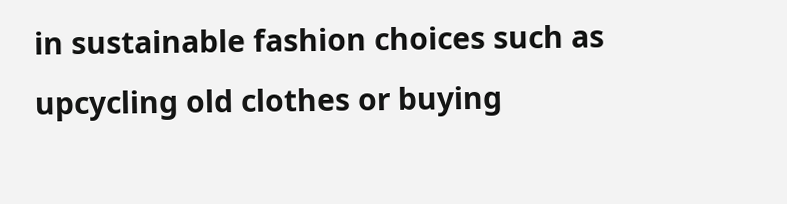in sustainable fashion choices such as upcycling old clothes or buying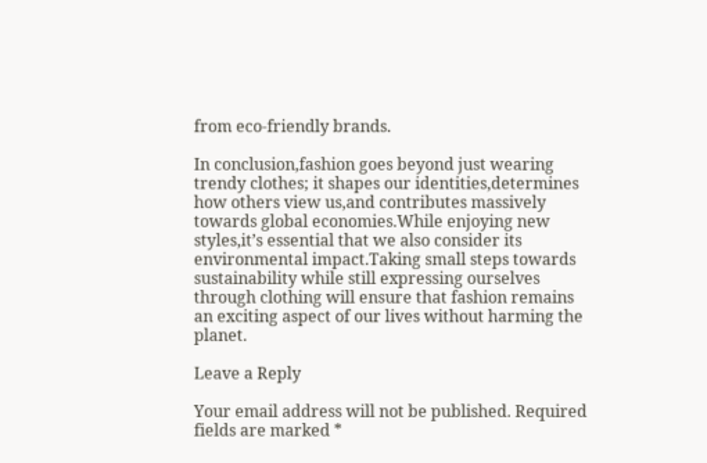from eco-friendly brands.

In conclusion,fashion goes beyond just wearing trendy clothes; it shapes our identities,determines how others view us,and contributes massively towards global economies.While enjoying new styles,it’s essential that we also consider its environmental impact.Taking small steps towards sustainability while still expressing ourselves through clothing will ensure that fashion remains an exciting aspect of our lives without harming the planet.

Leave a Reply

Your email address will not be published. Required fields are marked *